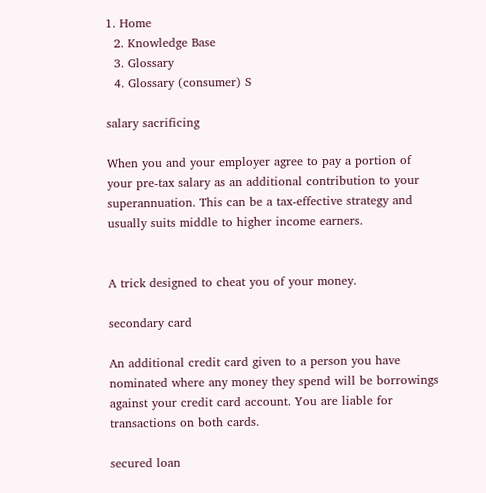1. Home
  2. Knowledge Base
  3. Glossary
  4. Glossary (consumer) S

salary sacrificing

When you and your employer agree to pay a portion of your pre-tax salary as an additional contribution to your superannuation. This can be a tax-effective strategy and usually suits middle to higher income earners.


A trick designed to cheat you of your money.

secondary card

An additional credit card given to a person you have nominated where any money they spend will be borrowings against your credit card account. You are liable for transactions on both cards.

secured loan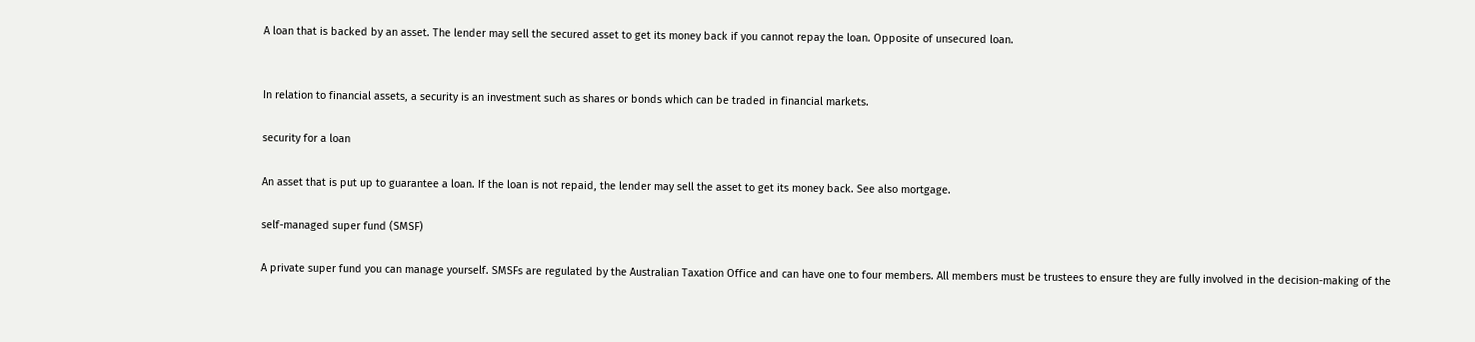A loan that is backed by an asset. The lender may sell the secured asset to get its money back if you cannot repay the loan. Opposite of unsecured loan.


In relation to financial assets, a security is an investment such as shares or bonds which can be traded in financial markets.

security for a loan

An asset that is put up to guarantee a loan. If the loan is not repaid, the lender may sell the asset to get its money back. See also mortgage.

self-managed super fund (SMSF)

A private super fund you can manage yourself. SMSFs are regulated by the Australian Taxation Office and can have one to four members. All members must be trustees to ensure they are fully involved in the decision-making of the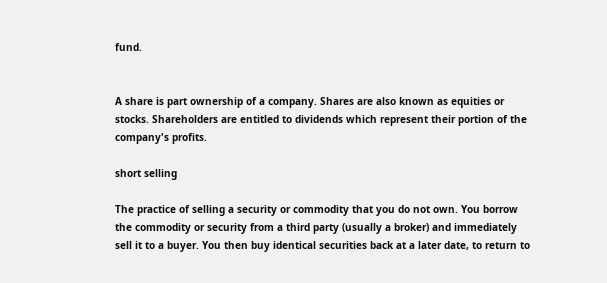fund.


A share is part ownership of a company. Shares are also known as equities or stocks. Shareholders are entitled to dividends which represent their portion of the company's profits.

short selling

The practice of selling a security or commodity that you do not own. You borrow the commodity or security from a third party (usually a broker) and immediately sell it to a buyer. You then buy identical securities back at a later date, to return to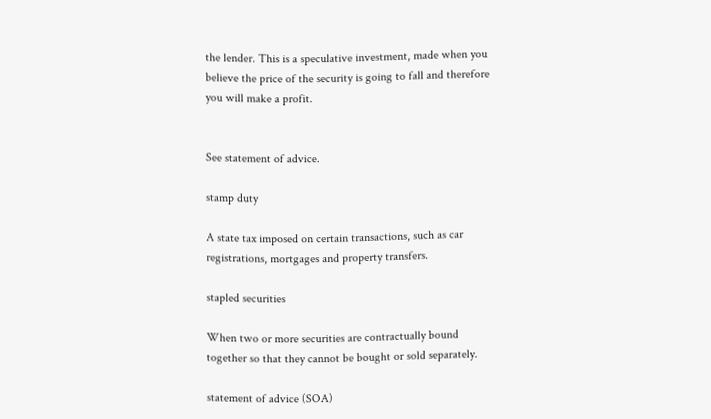the lender. This is a speculative investment, made when you believe the price of the security is going to fall and therefore you will make a profit.


See statement of advice.

stamp duty

A state tax imposed on certain transactions, such as car registrations, mortgages and property transfers.

stapled securities

When two or more securities are contractually bound together so that they cannot be bought or sold separately.

statement of advice (SOA)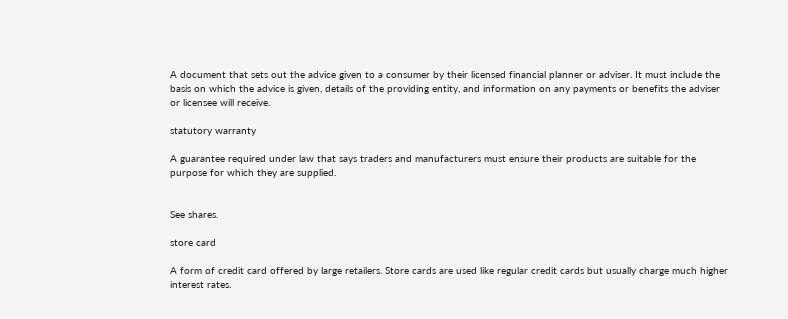A document that sets out the advice given to a consumer by their licensed financial planner or adviser. It must include the basis on which the advice is given, details of the providing entity, and information on any payments or benefits the adviser or licensee will receive.

statutory warranty

A guarantee required under law that says traders and manufacturers must ensure their products are suitable for the purpose for which they are supplied.


See shares.

store card

A form of credit card offered by large retailers. Store cards are used like regular credit cards but usually charge much higher interest rates.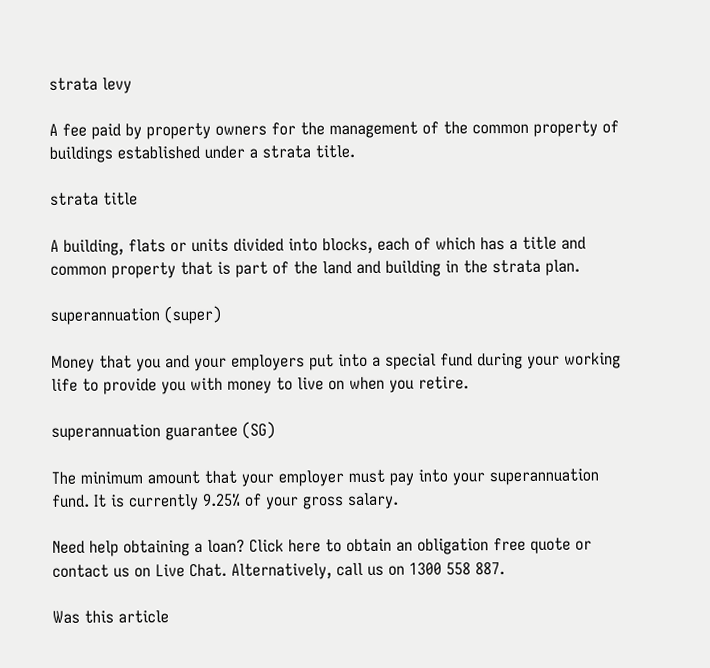strata levy

A fee paid by property owners for the management of the common property of buildings established under a strata title.

strata title

A building, flats or units divided into blocks, each of which has a title and common property that is part of the land and building in the strata plan.

superannuation (super)

Money that you and your employers put into a special fund during your working life to provide you with money to live on when you retire.

superannuation guarantee (SG)

The minimum amount that your employer must pay into your superannuation fund. It is currently 9.25% of your gross salary.

Need help obtaining a loan? Click here to obtain an obligation free quote or contact us on Live Chat. Alternatively, call us on 1300 558 887.

Was this article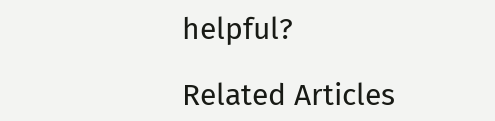helpful?

Related Articles